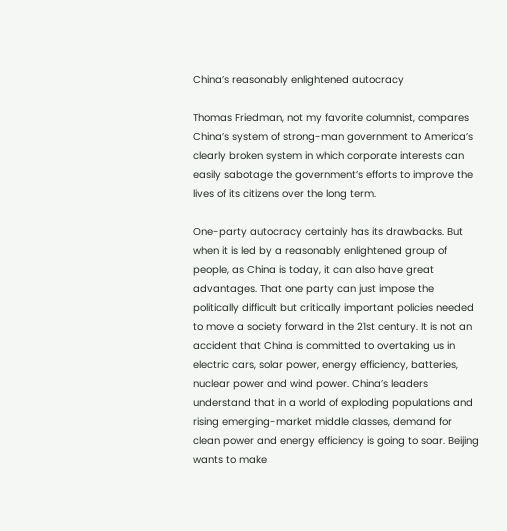China’s reasonably enlightened autocracy

Thomas Friedman, not my favorite columnist, compares China’s system of strong-man government to America’s clearly broken system in which corporate interests can easily sabotage the government’s efforts to improve the lives of its citizens over the long term.

One-party autocracy certainly has its drawbacks. But when it is led by a reasonably enlightened group of people, as China is today, it can also have great advantages. That one party can just impose the politically difficult but critically important policies needed to move a society forward in the 21st century. It is not an accident that China is committed to overtaking us in electric cars, solar power, energy efficiency, batteries, nuclear power and wind power. China’s leaders understand that in a world of exploding populations and rising emerging-market middle classes, demand for clean power and energy efficiency is going to soar. Beijing wants to make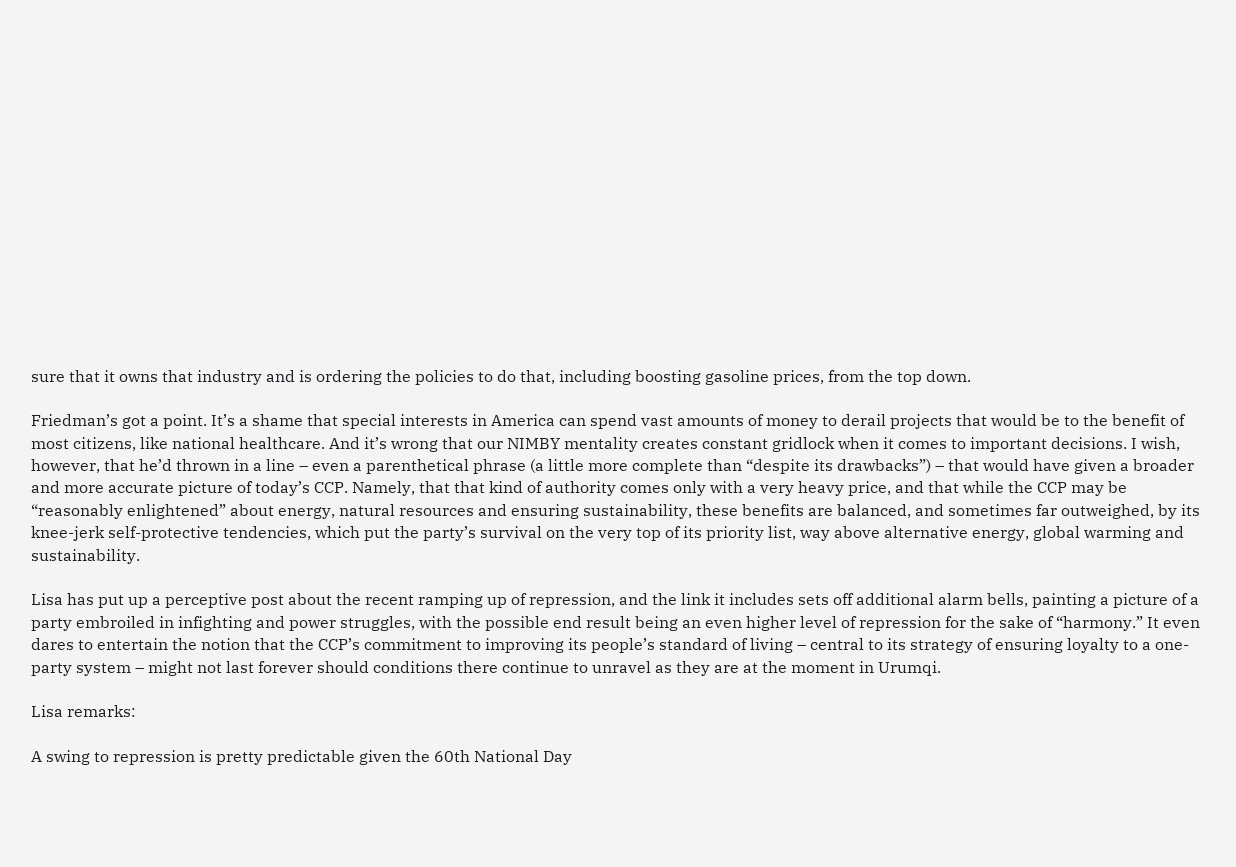sure that it owns that industry and is ordering the policies to do that, including boosting gasoline prices, from the top down.

Friedman’s got a point. It’s a shame that special interests in America can spend vast amounts of money to derail projects that would be to the benefit of most citizens, like national healthcare. And it’s wrong that our NIMBY mentality creates constant gridlock when it comes to important decisions. I wish, however, that he’d thrown in a line – even a parenthetical phrase (a little more complete than “despite its drawbacks”) – that would have given a broader and more accurate picture of today’s CCP. Namely, that that kind of authority comes only with a very heavy price, and that while the CCP may be “reasonably enlightened” about energy, natural resources and ensuring sustainability, these benefits are balanced, and sometimes far outweighed, by its knee-jerk self-protective tendencies, which put the party’s survival on the very top of its priority list, way above alternative energy, global warming and sustainability.

Lisa has put up a perceptive post about the recent ramping up of repression, and the link it includes sets off additional alarm bells, painting a picture of a party embroiled in infighting and power struggles, with the possible end result being an even higher level of repression for the sake of “harmony.” It even dares to entertain the notion that the CCP’s commitment to improving its people’s standard of living – central to its strategy of ensuring loyalty to a one-party system – might not last forever should conditions there continue to unravel as they are at the moment in Urumqi.

Lisa remarks:

A swing to repression is pretty predictable given the 60th National Day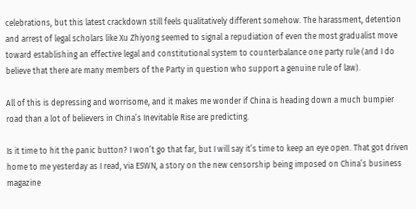celebrations, but this latest crackdown still feels qualitatively different somehow. The harassment, detention and arrest of legal scholars like Xu Zhiyong seemed to signal a repudiation of even the most gradualist move toward establishing an effective legal and constitutional system to counterbalance one party rule (and I do believe that there are many members of the Party in question who support a genuine rule of law).

All of this is depressing and worrisome, and it makes me wonder if China is heading down a much bumpier road than a lot of believers in China’s Inevitable Rise are predicting.

Is it time to hit the panic button? I won’t go that far, but I will say it’s time to keep an eye open. That got driven home to me yesterday as I read, via ESWN, a story on the new censorship being imposed on China’s business magazine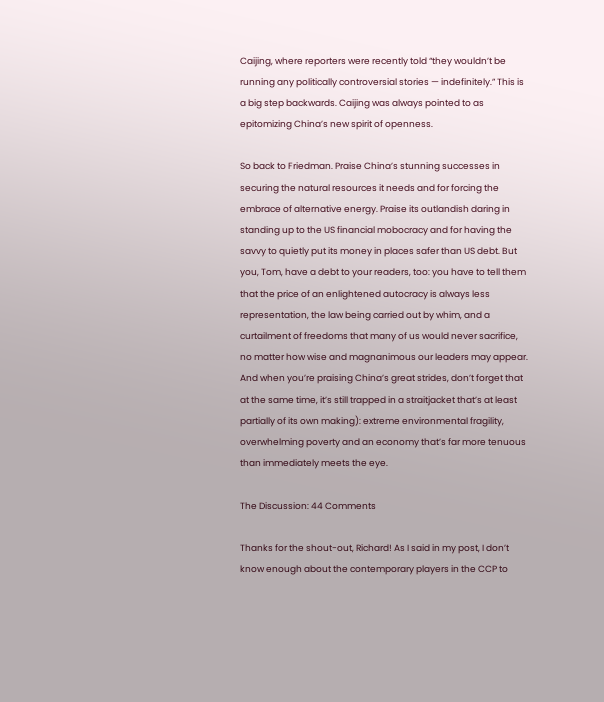Caijing, where reporters were recently told “they wouldn’t be running any politically controversial stories — indefinitely.” This is a big step backwards. Caijing was always pointed to as epitomizing China’s new spirit of openness.

So back to Friedman. Praise China’s stunning successes in securing the natural resources it needs and for forcing the embrace of alternative energy. Praise its outlandish daring in standing up to the US financial mobocracy and for having the savvy to quietly put its money in places safer than US debt. But you, Tom, have a debt to your readers, too: you have to tell them that the price of an enlightened autocracy is always less representation, the law being carried out by whim, and a curtailment of freedoms that many of us would never sacrifice, no matter how wise and magnanimous our leaders may appear. And when you’re praising China’s great strides, don’t forget that at the same time, it’s still trapped in a straitjacket that’s at least partially of its own making): extreme environmental fragility, overwhelming poverty and an economy that’s far more tenuous than immediately meets the eye.

The Discussion: 44 Comments

Thanks for the shout-out, Richard! As I said in my post, I don’t know enough about the contemporary players in the CCP to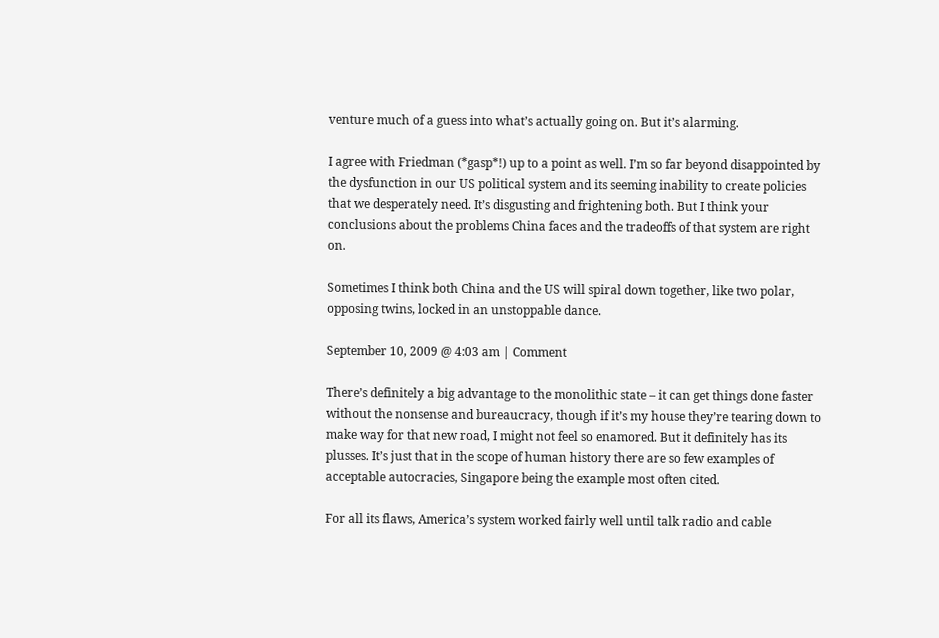venture much of a guess into what’s actually going on. But it’s alarming.

I agree with Friedman (*gasp*!) up to a point as well. I’m so far beyond disappointed by the dysfunction in our US political system and its seeming inability to create policies that we desperately need. It’s disgusting and frightening both. But I think your conclusions about the problems China faces and the tradeoffs of that system are right on.

Sometimes I think both China and the US will spiral down together, like two polar, opposing twins, locked in an unstoppable dance.

September 10, 2009 @ 4:03 am | Comment

There’s definitely a big advantage to the monolithic state – it can get things done faster without the nonsense and bureaucracy, though if it’s my house they’re tearing down to make way for that new road, I might not feel so enamored. But it definitely has its plusses. It’s just that in the scope of human history there are so few examples of acceptable autocracies, Singapore being the example most often cited.

For all its flaws, America’s system worked fairly well until talk radio and cable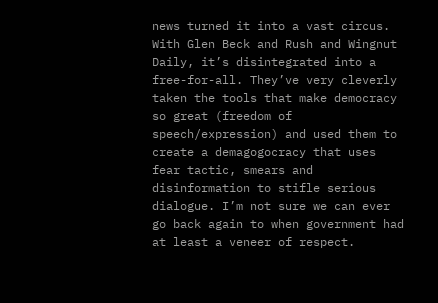news turned it into a vast circus. With Glen Beck and Rush and Wingnut Daily, it’s disintegrated into a free-for-all. They’ve very cleverly taken the tools that make democracy so great (freedom of speech/expression) and used them to create a demagogocracy that uses fear tactic, smears and disinformation to stifle serious dialogue. I’m not sure we can ever go back again to when government had at least a veneer of respect.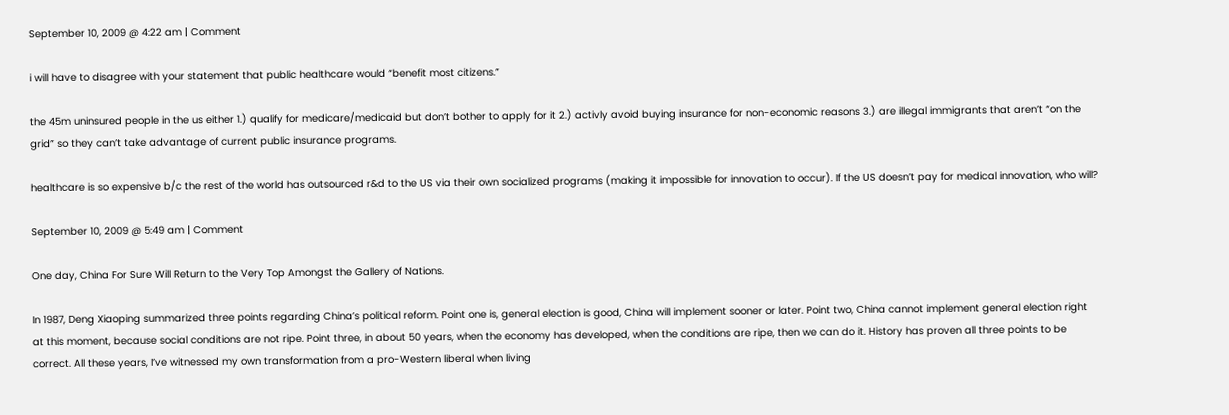September 10, 2009 @ 4:22 am | Comment

i will have to disagree with your statement that public healthcare would “benefit most citizens.”

the 45m uninsured people in the us either 1.) qualify for medicare/medicaid but don’t bother to apply for it 2.) activly avoid buying insurance for non-economic reasons 3.) are illegal immigrants that aren’t “on the grid” so they can’t take advantage of current public insurance programs.

healthcare is so expensive b/c the rest of the world has outsourced r&d to the US via their own socialized programs (making it impossible for innovation to occur). If the US doesn’t pay for medical innovation, who will?

September 10, 2009 @ 5:49 am | Comment

One day, China For Sure Will Return to the Very Top Amongst the Gallery of Nations.

In 1987, Deng Xiaoping summarized three points regarding China’s political reform. Point one is, general election is good, China will implement sooner or later. Point two, China cannot implement general election right at this moment, because social conditions are not ripe. Point three, in about 50 years, when the economy has developed, when the conditions are ripe, then we can do it. History has proven all three points to be correct. All these years, I’ve witnessed my own transformation from a pro-Western liberal when living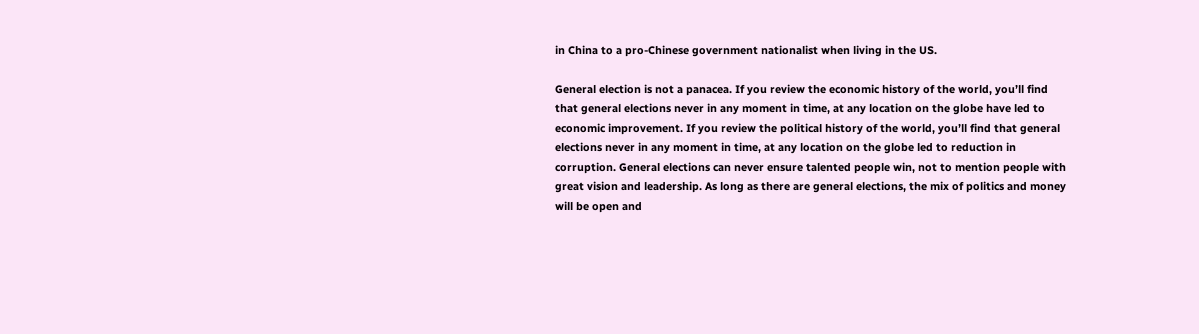in China to a pro-Chinese government nationalist when living in the US.

General election is not a panacea. If you review the economic history of the world, you’ll find that general elections never in any moment in time, at any location on the globe have led to economic improvement. If you review the political history of the world, you’ll find that general elections never in any moment in time, at any location on the globe led to reduction in corruption. General elections can never ensure talented people win, not to mention people with great vision and leadership. As long as there are general elections, the mix of politics and money will be open and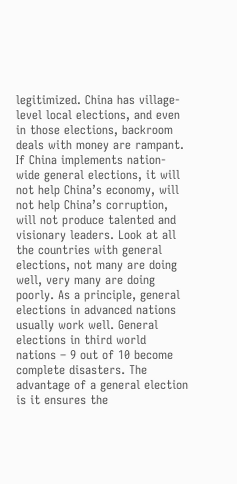legitimized. China has village-level local elections, and even in those elections, backroom deals with money are rampant. If China implements nation-wide general elections, it will not help China’s economy, will not help China’s corruption, will not produce talented and visionary leaders. Look at all the countries with general elections, not many are doing well, very many are doing poorly. As a principle, general elections in advanced nations usually work well. General elections in third world nations – 9 out of 10 become complete disasters. The advantage of a general election is it ensures the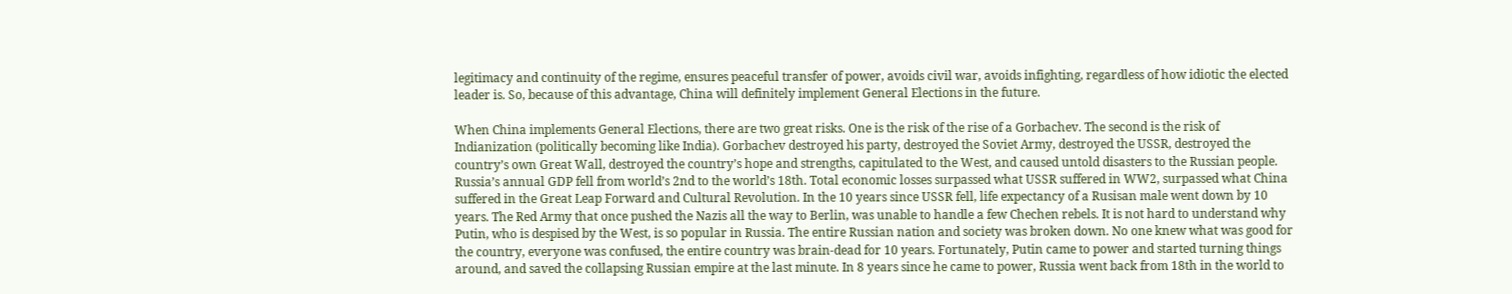legitimacy and continuity of the regime, ensures peaceful transfer of power, avoids civil war, avoids infighting, regardless of how idiotic the elected leader is. So, because of this advantage, China will definitely implement General Elections in the future.

When China implements General Elections, there are two great risks. One is the risk of the rise of a Gorbachev. The second is the risk of Indianization (politically becoming like India). Gorbachev destroyed his party, destroyed the Soviet Army, destroyed the USSR, destroyed the country’s own Great Wall, destroyed the country’s hope and strengths, capitulated to the West, and caused untold disasters to the Russian people. Russia’s annual GDP fell from world’s 2nd to the world’s 18th. Total economic losses surpassed what USSR suffered in WW2, surpassed what China suffered in the Great Leap Forward and Cultural Revolution. In the 10 years since USSR fell, life expectancy of a Rusisan male went down by 10 years. The Red Army that once pushed the Nazis all the way to Berlin, was unable to handle a few Chechen rebels. It is not hard to understand why Putin, who is despised by the West, is so popular in Russia. The entire Russian nation and society was broken down. No one knew what was good for the country, everyone was confused, the entire country was brain-dead for 10 years. Fortunately, Putin came to power and started turning things around, and saved the collapsing Russian empire at the last minute. In 8 years since he came to power, Russia went back from 18th in the world to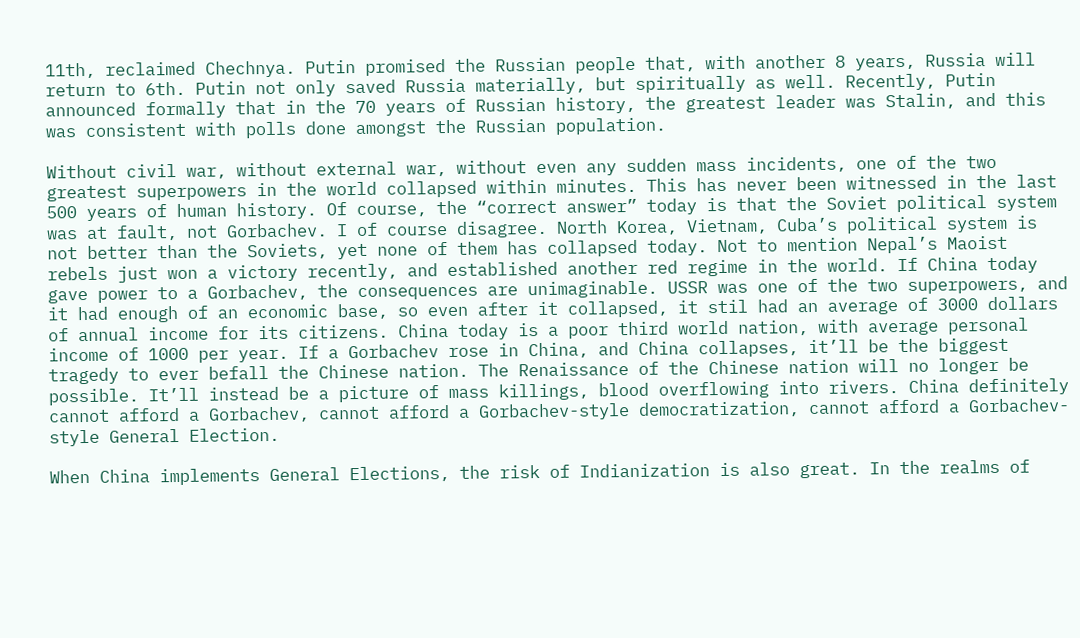11th, reclaimed Chechnya. Putin promised the Russian people that, with another 8 years, Russia will return to 6th. Putin not only saved Russia materially, but spiritually as well. Recently, Putin announced formally that in the 70 years of Russian history, the greatest leader was Stalin, and this was consistent with polls done amongst the Russian population.

Without civil war, without external war, without even any sudden mass incidents, one of the two greatest superpowers in the world collapsed within minutes. This has never been witnessed in the last 500 years of human history. Of course, the “correct answer” today is that the Soviet political system was at fault, not Gorbachev. I of course disagree. North Korea, Vietnam, Cuba’s political system is not better than the Soviets, yet none of them has collapsed today. Not to mention Nepal’s Maoist rebels just won a victory recently, and established another red regime in the world. If China today gave power to a Gorbachev, the consequences are unimaginable. USSR was one of the two superpowers, and it had enough of an economic base, so even after it collapsed, it stil had an average of 3000 dollars of annual income for its citizens. China today is a poor third world nation, with average personal income of 1000 per year. If a Gorbachev rose in China, and China collapses, it’ll be the biggest tragedy to ever befall the Chinese nation. The Renaissance of the Chinese nation will no longer be possible. It’ll instead be a picture of mass killings, blood overflowing into rivers. China definitely cannot afford a Gorbachev, cannot afford a Gorbachev-style democratization, cannot afford a Gorbachev-style General Election.

When China implements General Elections, the risk of Indianization is also great. In the realms of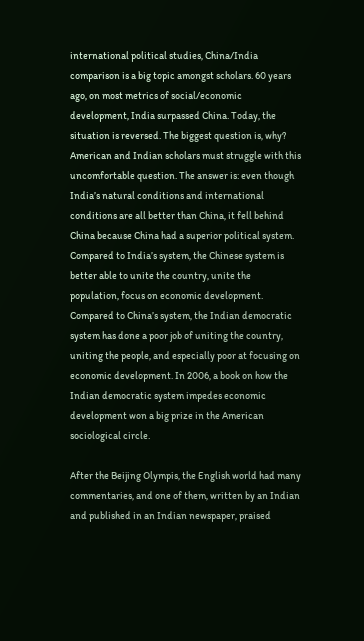international political studies, China/India comparison is a big topic amongst scholars. 60 years ago, on most metrics of social/economic development, India surpassed China. Today, the situation is reversed. The biggest question is, why? American and Indian scholars must struggle with this uncomfortable question. The answer is: even though India’s natural conditions and international conditions are all better than China, it fell behind China because China had a superior political system. Compared to India’s system, the Chinese system is better able to unite the country, unite the population, focus on economic development. Compared to China’s system, the Indian democratic system has done a poor job of uniting the country, uniting the people, and especially poor at focusing on economic development. In 2006, a book on how the Indian democratic system impedes economic development won a big prize in the American sociological circle.

After the Beijing Olympis, the English world had many commentaries, and one of them, written by an Indian and published in an Indian newspaper, praised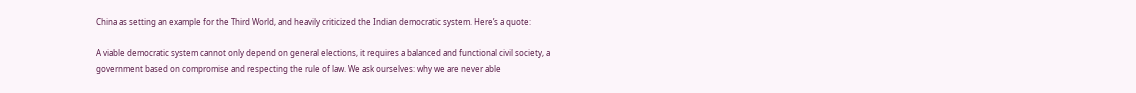China as setting an example for the Third World, and heavily criticized the Indian democratic system. Here’s a quote:

A viable democratic system cannot only depend on general elections, it requires a balanced and functional civil society, a government based on compromise and respecting the rule of law. We ask ourselves: why we are never able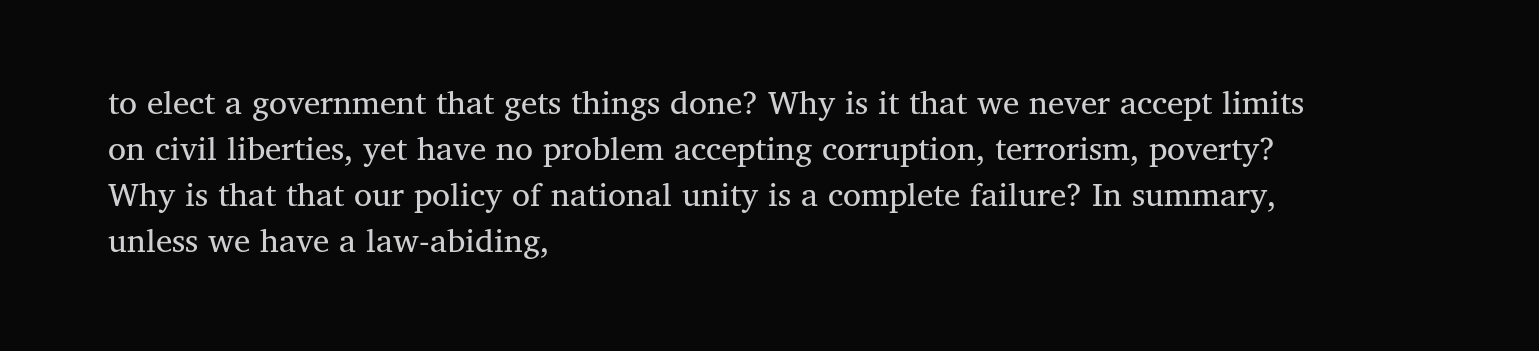to elect a government that gets things done? Why is it that we never accept limits on civil liberties, yet have no problem accepting corruption, terrorism, poverty? Why is that that our policy of national unity is a complete failure? In summary, unless we have a law-abiding,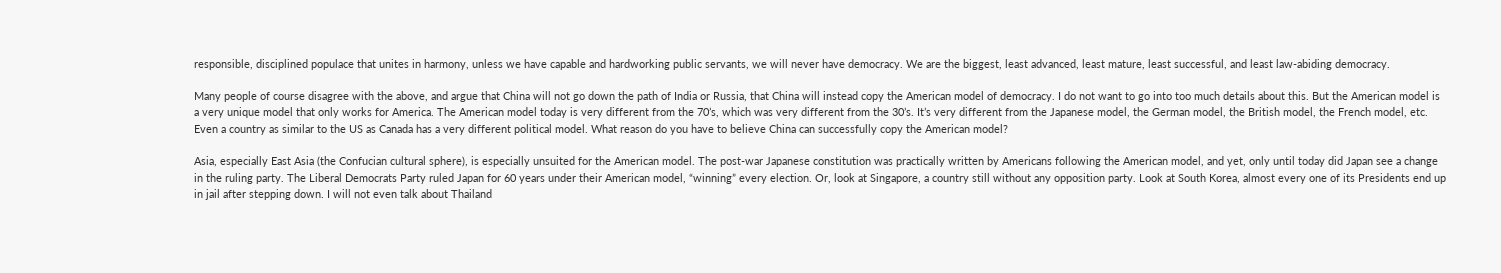responsible, disciplined populace that unites in harmony, unless we have capable and hardworking public servants, we will never have democracy. We are the biggest, least advanced, least mature, least successful, and least law-abiding democracy.

Many people of course disagree with the above, and argue that China will not go down the path of India or Russia, that China will instead copy the American model of democracy. I do not want to go into too much details about this. But the American model is a very unique model that only works for America. The American model today is very different from the 70’s, which was very different from the 30’s. It’s very different from the Japanese model, the German model, the British model, the French model, etc. Even a country as similar to the US as Canada has a very different political model. What reason do you have to believe China can successfully copy the American model?

Asia, especially East Asia (the Confucian cultural sphere), is especially unsuited for the American model. The post-war Japanese constitution was practically written by Americans following the American model, and yet, only until today did Japan see a change in the ruling party. The Liberal Democrats Party ruled Japan for 60 years under their American model, “winning” every election. Or, look at Singapore, a country still without any opposition party. Look at South Korea, almost every one of its Presidents end up in jail after stepping down. I will not even talk about Thailand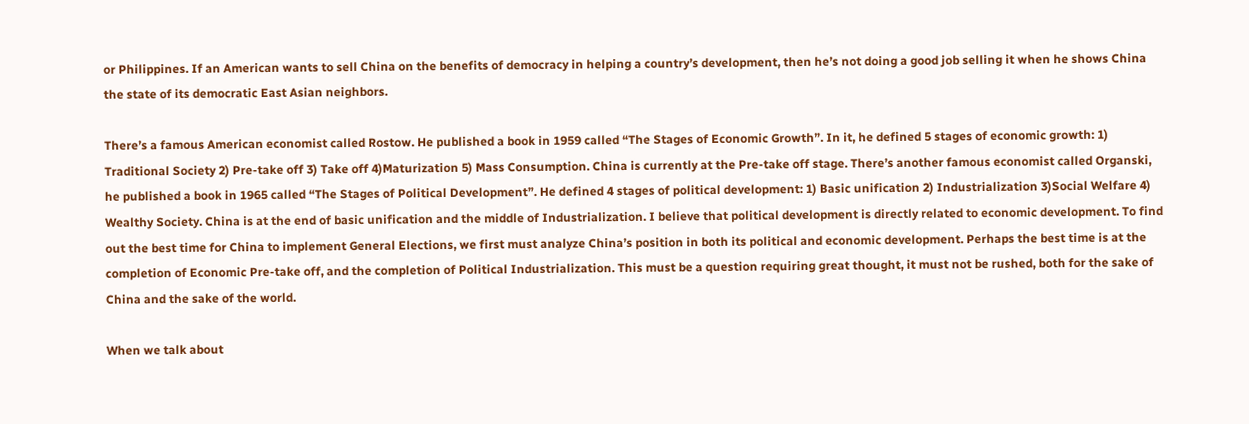or Philippines. If an American wants to sell China on the benefits of democracy in helping a country’s development, then he’s not doing a good job selling it when he shows China the state of its democratic East Asian neighbors.

There’s a famous American economist called Rostow. He published a book in 1959 called “The Stages of Economic Growth”. In it, he defined 5 stages of economic growth: 1) Traditional Society 2) Pre-take off 3) Take off 4)Maturization 5) Mass Consumption. China is currently at the Pre-take off stage. There’s another famous economist called Organski, he published a book in 1965 called “The Stages of Political Development”. He defined 4 stages of political development: 1) Basic unification 2) Industrialization 3)Social Welfare 4) Wealthy Society. China is at the end of basic unification and the middle of Industrialization. I believe that political development is directly related to economic development. To find out the best time for China to implement General Elections, we first must analyze China’s position in both its political and economic development. Perhaps the best time is at the completion of Economic Pre-take off, and the completion of Political Industrialization. This must be a question requiring great thought, it must not be rushed, both for the sake of China and the sake of the world.

When we talk about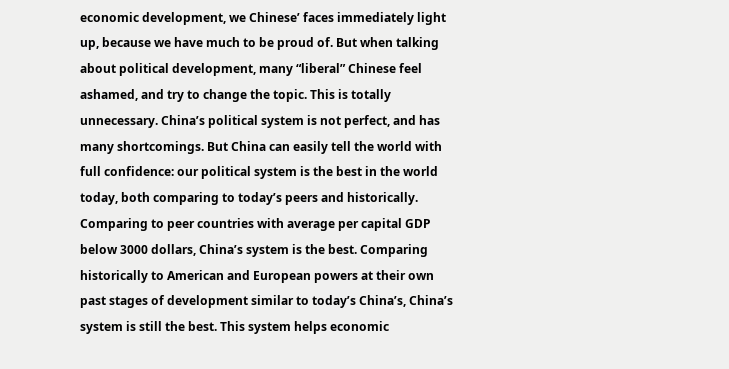economic development, we Chinese’ faces immediately light up, because we have much to be proud of. But when talking about political development, many “liberal” Chinese feel ashamed, and try to change the topic. This is totally unnecessary. China’s political system is not perfect, and has many shortcomings. But China can easily tell the world with full confidence: our political system is the best in the world today, both comparing to today’s peers and historically. Comparing to peer countries with average per capital GDP below 3000 dollars, China’s system is the best. Comparing historically to American and European powers at their own past stages of development similar to today’s China’s, China’s system is still the best. This system helps economic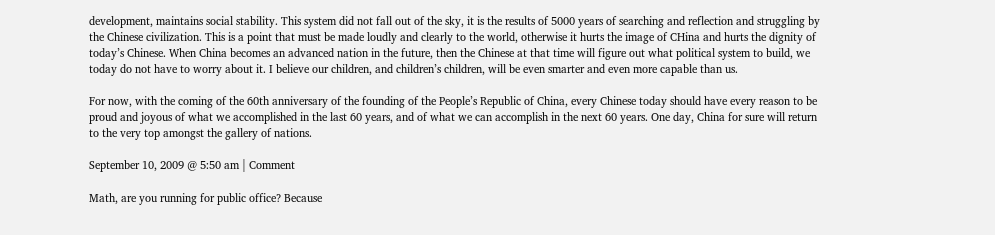development, maintains social stability. This system did not fall out of the sky, it is the results of 5000 years of searching and reflection and struggling by the Chinese civilization. This is a point that must be made loudly and clearly to the world, otherwise it hurts the image of CHina and hurts the dignity of today’s Chinese. When China becomes an advanced nation in the future, then the Chinese at that time will figure out what political system to build, we today do not have to worry about it. I believe our children, and children’s children, will be even smarter and even more capable than us.

For now, with the coming of the 60th anniversary of the founding of the People’s Republic of China, every Chinese today should have every reason to be proud and joyous of what we accomplished in the last 60 years, and of what we can accomplish in the next 60 years. One day, China for sure will return to the very top amongst the gallery of nations.

September 10, 2009 @ 5:50 am | Comment

Math, are you running for public office? Because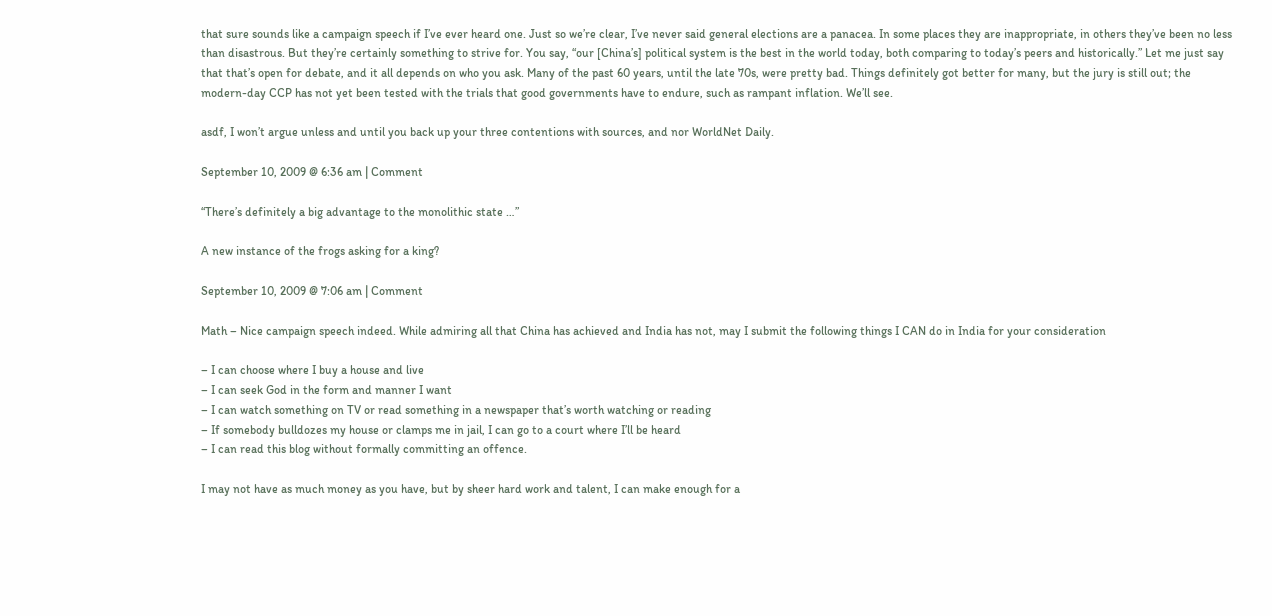that sure sounds like a campaign speech if I’ve ever heard one. Just so we’re clear, I’ve never said general elections are a panacea. In some places they are inappropriate, in others they’ve been no less than disastrous. But they’re certainly something to strive for. You say, “our [China’s] political system is the best in the world today, both comparing to today’s peers and historically.” Let me just say that that’s open for debate, and it all depends on who you ask. Many of the past 60 years, until the late 70s, were pretty bad. Things definitely got better for many, but the jury is still out; the modern-day CCP has not yet been tested with the trials that good governments have to endure, such as rampant inflation. We’ll see.

asdf, I won’t argue unless and until you back up your three contentions with sources, and nor WorldNet Daily.

September 10, 2009 @ 6:36 am | Comment

“There’s definitely a big advantage to the monolithic state …”

A new instance of the frogs asking for a king?

September 10, 2009 @ 7:06 am | Comment

Math – Nice campaign speech indeed. While admiring all that China has achieved and India has not, may I submit the following things I CAN do in India for your consideration

– I can choose where I buy a house and live
– I can seek God in the form and manner I want
– I can watch something on TV or read something in a newspaper that’s worth watching or reading
– If somebody bulldozes my house or clamps me in jail, I can go to a court where I’ll be heard
– I can read this blog without formally committing an offence.

I may not have as much money as you have, but by sheer hard work and talent, I can make enough for a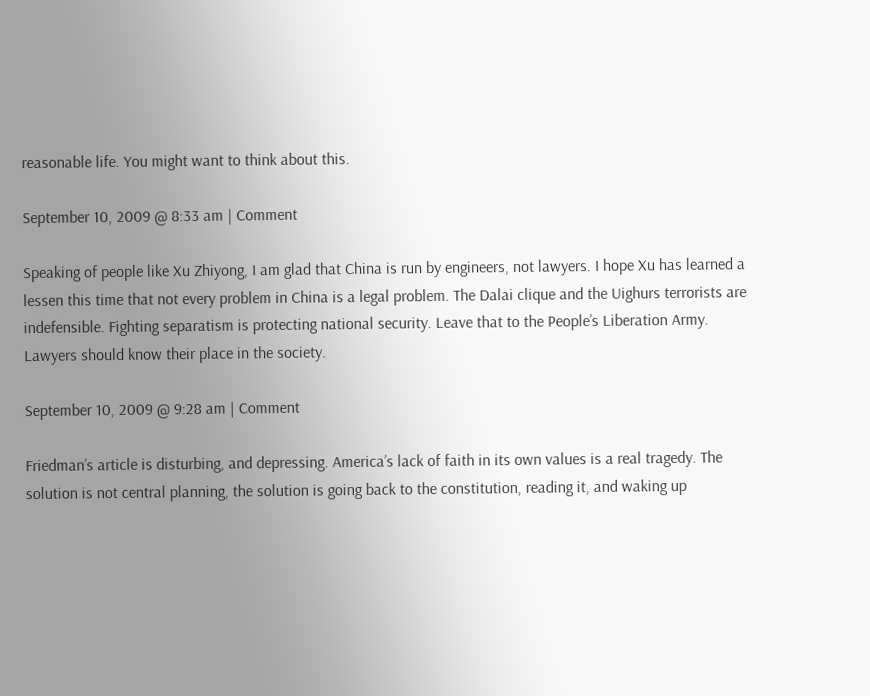reasonable life. You might want to think about this.

September 10, 2009 @ 8:33 am | Comment

Speaking of people like Xu Zhiyong, I am glad that China is run by engineers, not lawyers. I hope Xu has learned a lessen this time that not every problem in China is a legal problem. The Dalai clique and the Uighurs terrorists are indefensible. Fighting separatism is protecting national security. Leave that to the People’s Liberation Army. Lawyers should know their place in the society.

September 10, 2009 @ 9:28 am | Comment

Friedman’s article is disturbing, and depressing. America’s lack of faith in its own values is a real tragedy. The solution is not central planning, the solution is going back to the constitution, reading it, and waking up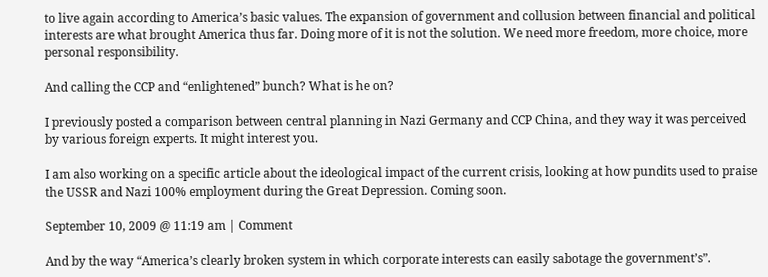to live again according to America’s basic values. The expansion of government and collusion between financial and political interests are what brought America thus far. Doing more of it is not the solution. We need more freedom, more choice, more personal responsibility.

And calling the CCP and “enlightened” bunch? What is he on?

I previously posted a comparison between central planning in Nazi Germany and CCP China, and they way it was perceived by various foreign experts. It might interest you.

I am also working on a specific article about the ideological impact of the current crisis, looking at how pundits used to praise the USSR and Nazi 100% employment during the Great Depression. Coming soon.

September 10, 2009 @ 11:19 am | Comment

And by the way “America’s clearly broken system in which corporate interests can easily sabotage the government’s”.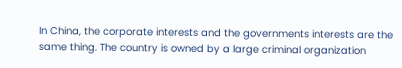In China, the corporate interests and the governments interests are the same thing. The country is owned by a large criminal organization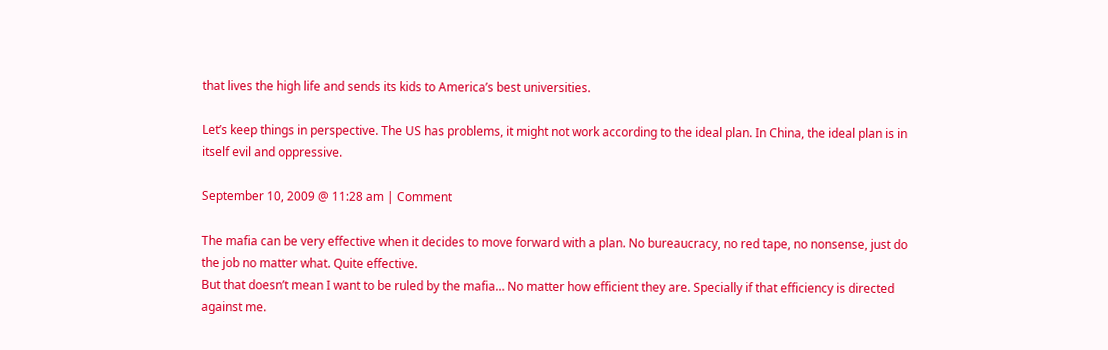that lives the high life and sends its kids to America’s best universities.

Let’s keep things in perspective. The US has problems, it might not work according to the ideal plan. In China, the ideal plan is in itself evil and oppressive.

September 10, 2009 @ 11:28 am | Comment

The mafia can be very effective when it decides to move forward with a plan. No bureaucracy, no red tape, no nonsense, just do the job no matter what. Quite effective.
But that doesn’t mean I want to be ruled by the mafia… No matter how efficient they are. Specially if that efficiency is directed against me.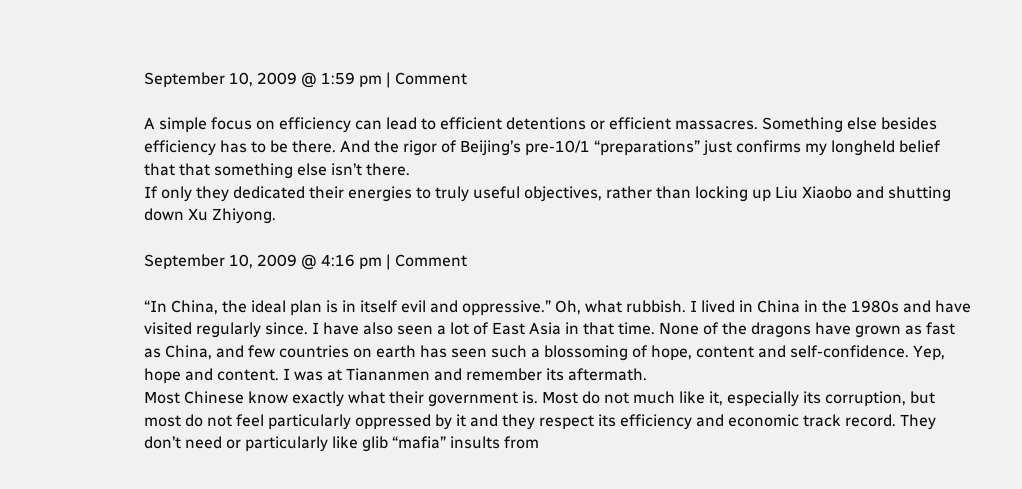September 10, 2009 @ 1:59 pm | Comment

A simple focus on efficiency can lead to efficient detentions or efficient massacres. Something else besides efficiency has to be there. And the rigor of Beijing’s pre-10/1 “preparations” just confirms my longheld belief that that something else isn’t there.
If only they dedicated their energies to truly useful objectives, rather than locking up Liu Xiaobo and shutting down Xu Zhiyong.

September 10, 2009 @ 4:16 pm | Comment

“In China, the ideal plan is in itself evil and oppressive.” Oh, what rubbish. I lived in China in the 1980s and have visited regularly since. I have also seen a lot of East Asia in that time. None of the dragons have grown as fast as China, and few countries on earth has seen such a blossoming of hope, content and self-confidence. Yep, hope and content. I was at Tiananmen and remember its aftermath.
Most Chinese know exactly what their government is. Most do not much like it, especially its corruption, but most do not feel particularly oppressed by it and they respect its efficiency and economic track record. They don’t need or particularly like glib “mafia” insults from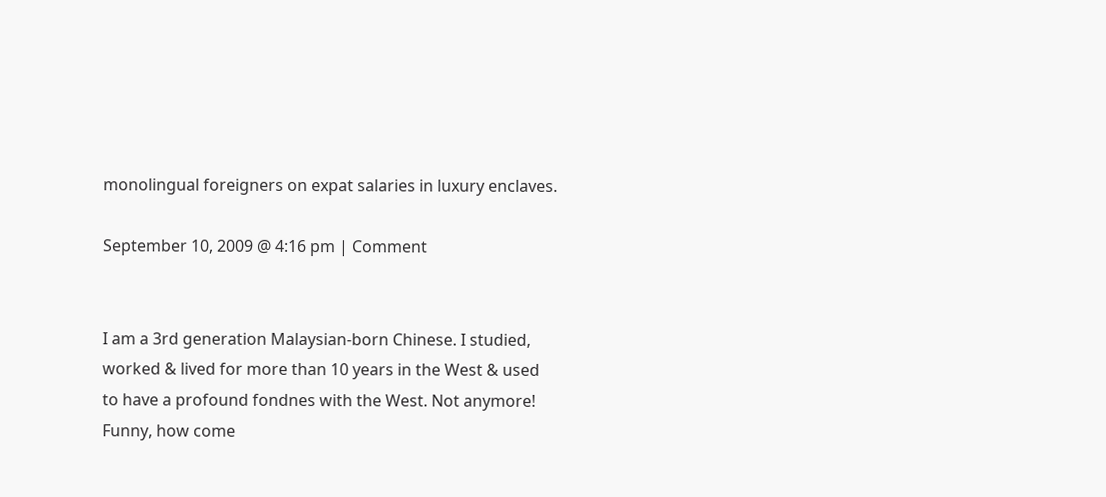monolingual foreigners on expat salaries in luxury enclaves.

September 10, 2009 @ 4:16 pm | Comment


I am a 3rd generation Malaysian-born Chinese. I studied, worked & lived for more than 10 years in the West & used to have a profound fondnes with the West. Not anymore! Funny, how come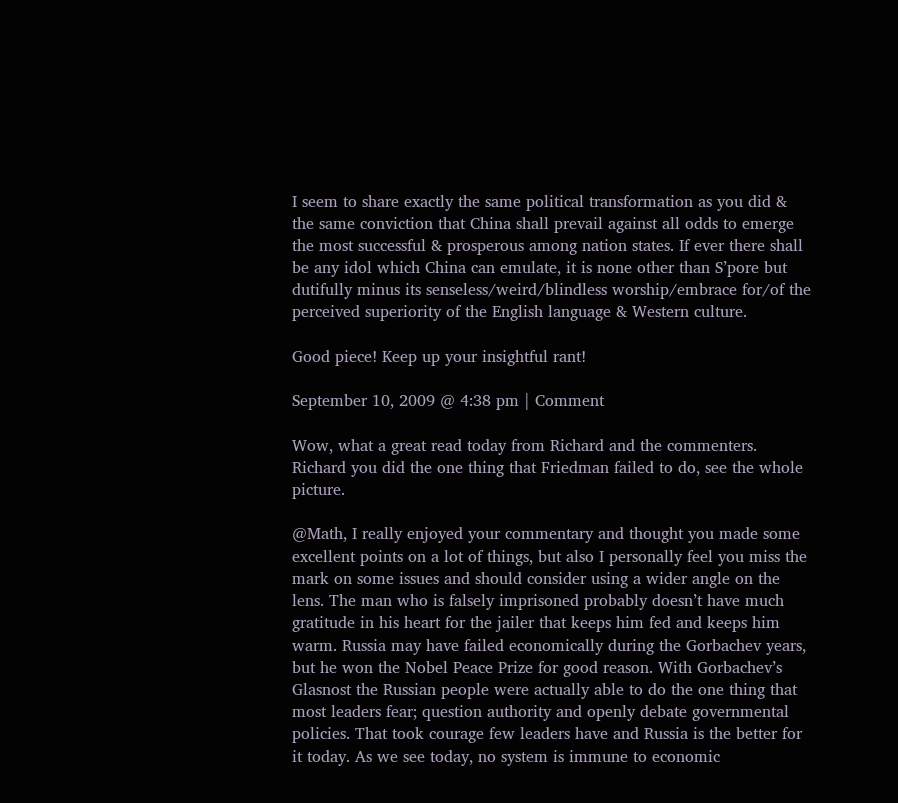I seem to share exactly the same political transformation as you did & the same conviction that China shall prevail against all odds to emerge the most successful & prosperous among nation states. If ever there shall be any idol which China can emulate, it is none other than S’pore but dutifully minus its senseless/weird/blindless worship/embrace for/of the perceived superiority of the English language & Western culture.

Good piece! Keep up your insightful rant!

September 10, 2009 @ 4:38 pm | Comment

Wow, what a great read today from Richard and the commenters. Richard you did the one thing that Friedman failed to do, see the whole picture.

@Math, I really enjoyed your commentary and thought you made some excellent points on a lot of things, but also I personally feel you miss the mark on some issues and should consider using a wider angle on the lens. The man who is falsely imprisoned probably doesn’t have much gratitude in his heart for the jailer that keeps him fed and keeps him warm. Russia may have failed economically during the Gorbachev years, but he won the Nobel Peace Prize for good reason. With Gorbachev’s Glasnost the Russian people were actually able to do the one thing that most leaders fear; question authority and openly debate governmental policies. That took courage few leaders have and Russia is the better for it today. As we see today, no system is immune to economic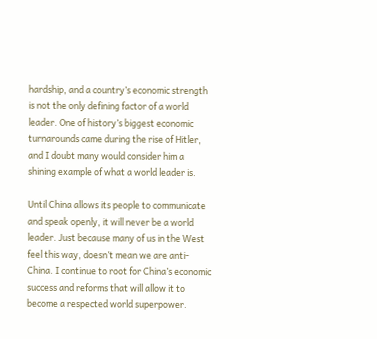hardship, and a country’s economic strength is not the only defining factor of a world leader. One of history’s biggest economic turnarounds came during the rise of Hitler, and I doubt many would consider him a shining example of what a world leader is.

Until China allows its people to communicate and speak openly, it will never be a world leader. Just because many of us in the West feel this way, doesn’t mean we are anti-China. I continue to root for China’s economic success and reforms that will allow it to become a respected world superpower.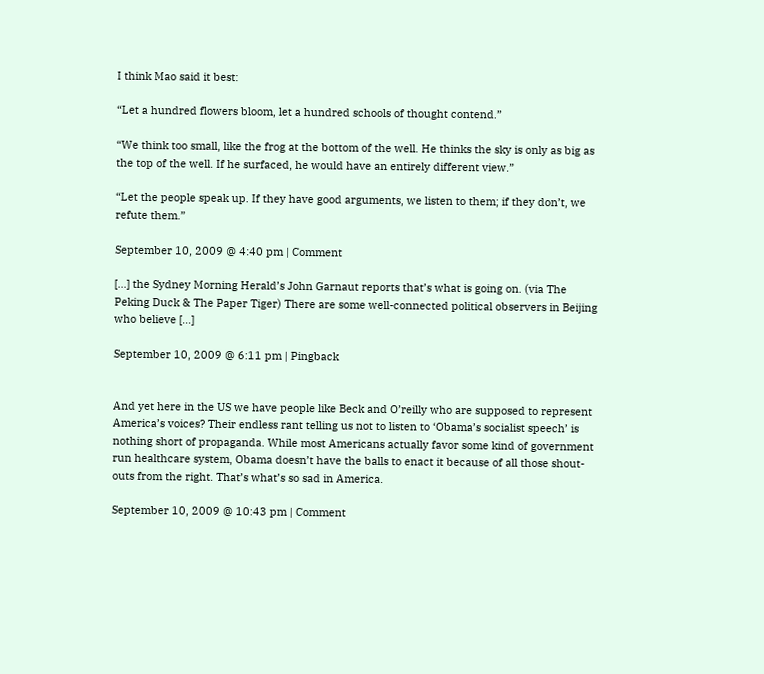I think Mao said it best:

“Let a hundred flowers bloom, let a hundred schools of thought contend.”

“We think too small, like the frog at the bottom of the well. He thinks the sky is only as big as the top of the well. If he surfaced, he would have an entirely different view.”

“Let the people speak up. If they have good arguments, we listen to them; if they don’t, we refute them.”

September 10, 2009 @ 4:40 pm | Comment

[…] the Sydney Morning Herald’s John Garnaut reports that’s what is going on. (via The Peking Duck & The Paper Tiger) There are some well-connected political observers in Beijing who believe […]

September 10, 2009 @ 6:11 pm | Pingback


And yet here in the US we have people like Beck and O’reilly who are supposed to represent America’s voices? Their endless rant telling us not to listen to ‘Obama’s socialist speech’ is nothing short of propaganda. While most Americans actually favor some kind of government run healthcare system, Obama doesn’t have the balls to enact it because of all those shout-outs from the right. That’s what’s so sad in America.

September 10, 2009 @ 10:43 pm | Comment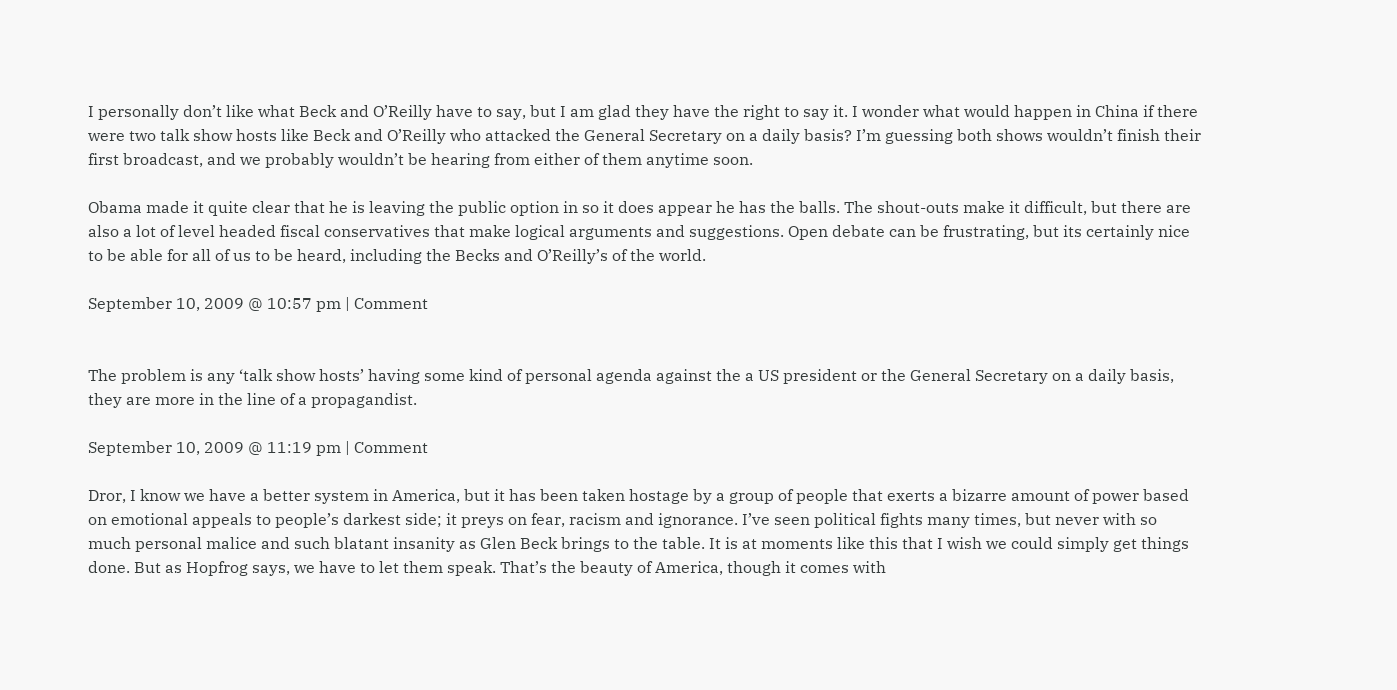I personally don’t like what Beck and O’Reilly have to say, but I am glad they have the right to say it. I wonder what would happen in China if there were two talk show hosts like Beck and O’Reilly who attacked the General Secretary on a daily basis? I’m guessing both shows wouldn’t finish their first broadcast, and we probably wouldn’t be hearing from either of them anytime soon.

Obama made it quite clear that he is leaving the public option in so it does appear he has the balls. The shout-outs make it difficult, but there are also a lot of level headed fiscal conservatives that make logical arguments and suggestions. Open debate can be frustrating, but its certainly nice to be able for all of us to be heard, including the Becks and O’Reilly’s of the world.

September 10, 2009 @ 10:57 pm | Comment


The problem is any ‘talk show hosts’ having some kind of personal agenda against the a US president or the General Secretary on a daily basis, they are more in the line of a propagandist.

September 10, 2009 @ 11:19 pm | Comment

Dror, I know we have a better system in America, but it has been taken hostage by a group of people that exerts a bizarre amount of power based on emotional appeals to people’s darkest side; it preys on fear, racism and ignorance. I’ve seen political fights many times, but never with so much personal malice and such blatant insanity as Glen Beck brings to the table. It is at moments like this that I wish we could simply get things done. But as Hopfrog says, we have to let them speak. That’s the beauty of America, though it comes with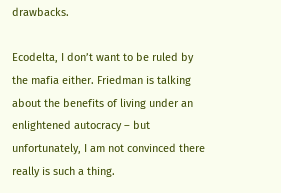drawbacks.

Ecodelta, I don’t want to be ruled by the mafia either. Friedman is talking about the benefits of living under an enlightened autocracy – but unfortunately, I am not convinced there really is such a thing.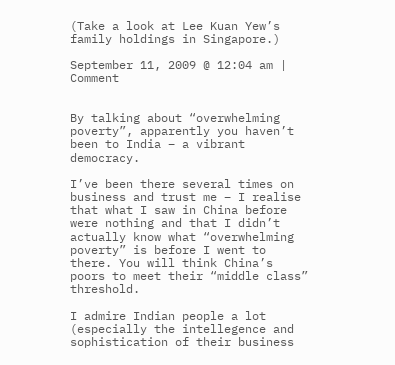(Take a look at Lee Kuan Yew’s family holdings in Singapore.)

September 11, 2009 @ 12:04 am | Comment


By talking about “overwhelming poverty”, apparently you haven’t been to India – a vibrant democracy.

I’ve been there several times on business and trust me – I realise that what I saw in China before were nothing and that I didn’t actually know what “overwhelming poverty” is before I went to there. You will think China’s poors to meet their “middle class” threshold.

I admire Indian people a lot (especially the intellegence and sophistication of their business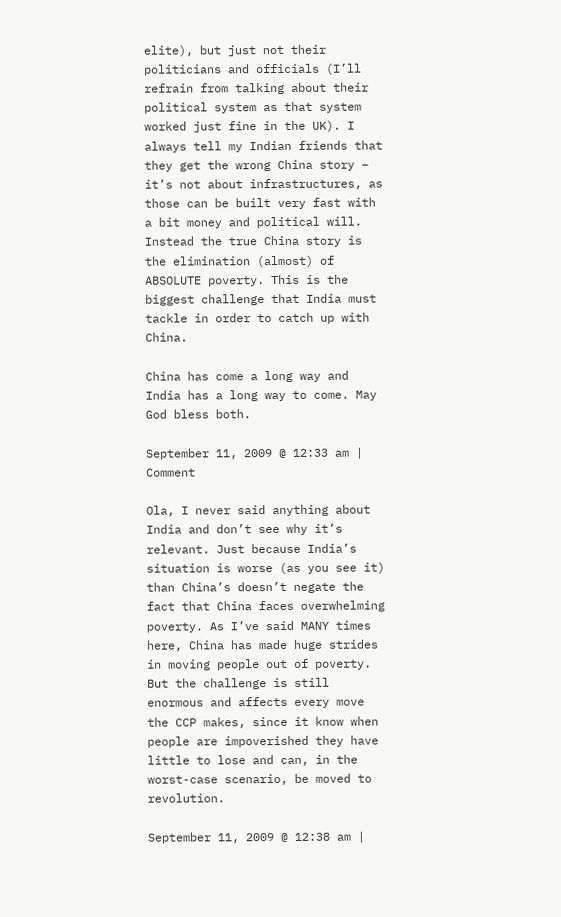elite), but just not their politicians and officials (I’ll refrain from talking about their political system as that system worked just fine in the UK). I always tell my Indian friends that they get the wrong China story – it’s not about infrastructures, as those can be built very fast with a bit money and political will. Instead the true China story is the elimination (almost) of ABSOLUTE poverty. This is the biggest challenge that India must tackle in order to catch up with China.

China has come a long way and India has a long way to come. May God bless both.

September 11, 2009 @ 12:33 am | Comment

Ola, I never said anything about India and don’t see why it’s relevant. Just because India’s situation is worse (as you see it) than China’s doesn’t negate the fact that China faces overwhelming poverty. As I’ve said MANY times here, China has made huge strides in moving people out of poverty. But the challenge is still enormous and affects every move the CCP makes, since it know when people are impoverished they have little to lose and can, in the worst-case scenario, be moved to revolution.

September 11, 2009 @ 12:38 am |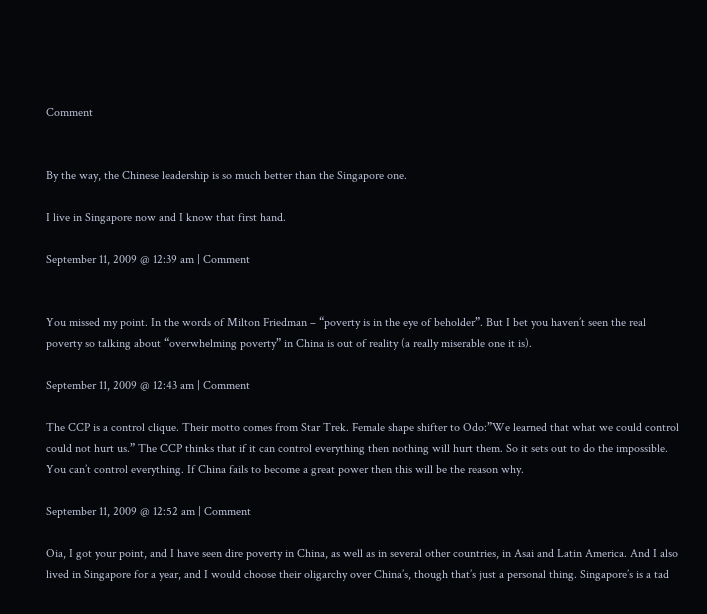Comment


By the way, the Chinese leadership is so much better than the Singapore one.

I live in Singapore now and I know that first hand.

September 11, 2009 @ 12:39 am | Comment


You missed my point. In the words of Milton Friedman – “poverty is in the eye of beholder”. But I bet you haven’t seen the real poverty so talking about “overwhelming poverty” in China is out of reality (a really miserable one it is).

September 11, 2009 @ 12:43 am | Comment

The CCP is a control clique. Their motto comes from Star Trek. Female shape shifter to Odo:”We learned that what we could control could not hurt us.” The CCP thinks that if it can control everything then nothing will hurt them. So it sets out to do the impossible. You can’t control everything. If China fails to become a great power then this will be the reason why.

September 11, 2009 @ 12:52 am | Comment

Oia, I got your point, and I have seen dire poverty in China, as well as in several other countries, in Asai and Latin America. And I also lived in Singapore for a year, and I would choose their oligarchy over China’s, though that’s just a personal thing. Singapore’s is a tad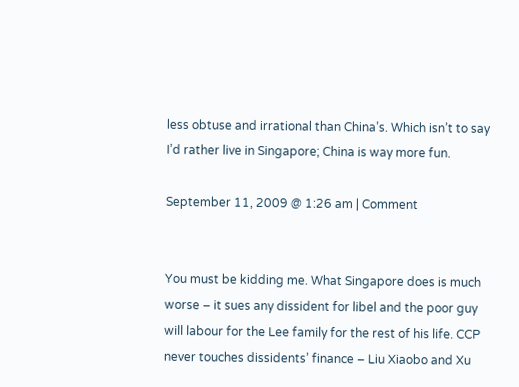less obtuse and irrational than China’s. Which isn’t to say I’d rather live in Singapore; China is way more fun.

September 11, 2009 @ 1:26 am | Comment


You must be kidding me. What Singapore does is much worse – it sues any dissident for libel and the poor guy will labour for the Lee family for the rest of his life. CCP never touches dissidents’ finance – Liu Xiaobo and Xu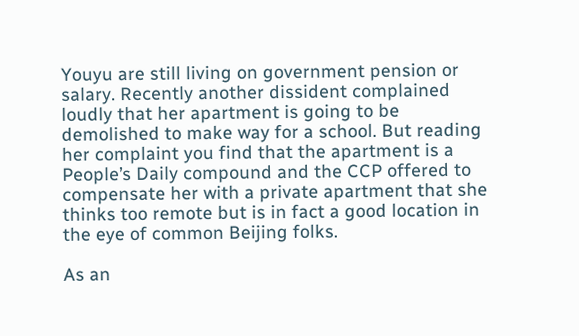Youyu are still living on government pension or salary. Recently another dissident complained loudly that her apartment is going to be demolished to make way for a school. But reading her complaint you find that the apartment is a People’s Daily compound and the CCP offered to compensate her with a private apartment that she thinks too remote but is in fact a good location in the eye of common Beijing folks.

As an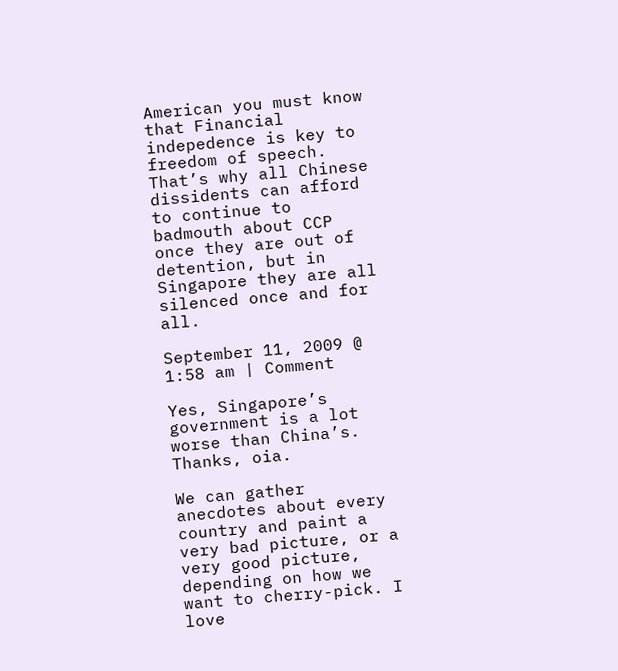American you must know that Financial indepedence is key to freedom of speech. That’s why all Chinese dissidents can afford to continue to badmouth about CCP once they are out of detention, but in Singapore they are all silenced once and for all.

September 11, 2009 @ 1:58 am | Comment

Yes, Singapore’s government is a lot worse than China’s. Thanks, oia.

We can gather anecdotes about every country and paint a very bad picture, or a very good picture, depending on how we want to cherry-pick. I love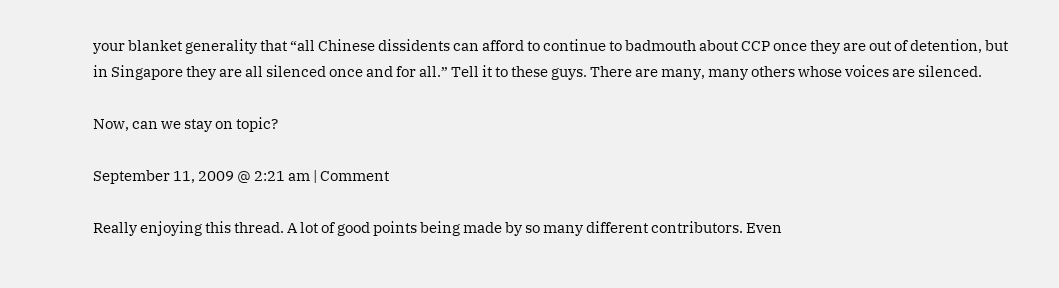your blanket generality that “all Chinese dissidents can afford to continue to badmouth about CCP once they are out of detention, but in Singapore they are all silenced once and for all.” Tell it to these guys. There are many, many others whose voices are silenced.

Now, can we stay on topic?

September 11, 2009 @ 2:21 am | Comment

Really enjoying this thread. A lot of good points being made by so many different contributors. Even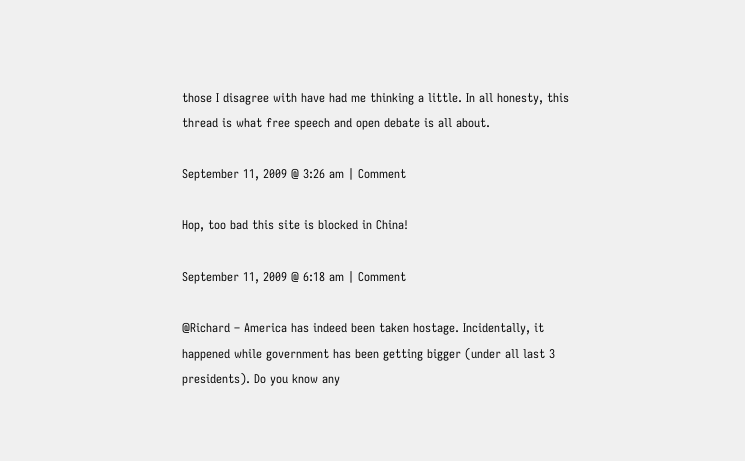those I disagree with have had me thinking a little. In all honesty, this thread is what free speech and open debate is all about.

September 11, 2009 @ 3:26 am | Comment

Hop, too bad this site is blocked in China!

September 11, 2009 @ 6:18 am | Comment

@Richard – America has indeed been taken hostage. Incidentally, it happened while government has been getting bigger (under all last 3 presidents). Do you know any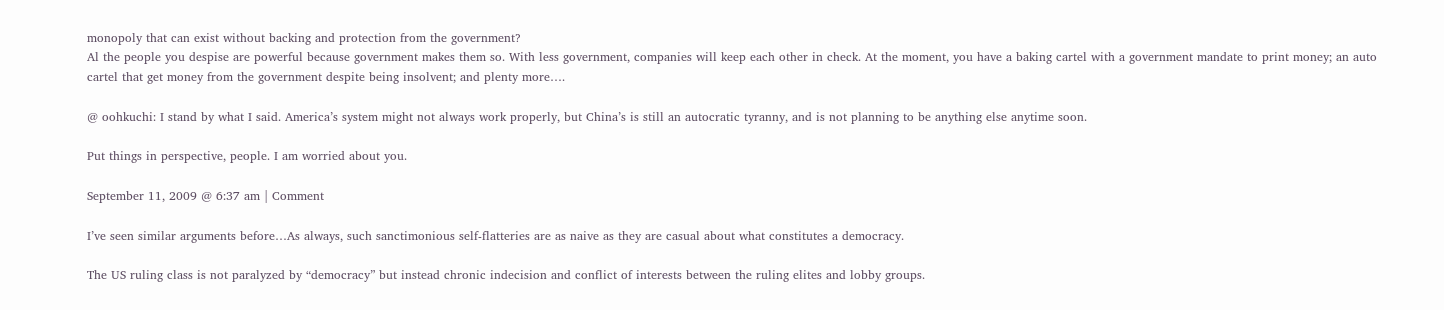monopoly that can exist without backing and protection from the government?
Al the people you despise are powerful because government makes them so. With less government, companies will keep each other in check. At the moment, you have a baking cartel with a government mandate to print money; an auto cartel that get money from the government despite being insolvent; and plenty more….

@ oohkuchi: I stand by what I said. America’s system might not always work properly, but China’s is still an autocratic tyranny, and is not planning to be anything else anytime soon.

Put things in perspective, people. I am worried about you.

September 11, 2009 @ 6:37 am | Comment

I’ve seen similar arguments before…As always, such sanctimonious self-flatteries are as naive as they are casual about what constitutes a democracy.

The US ruling class is not paralyzed by “democracy” but instead chronic indecision and conflict of interests between the ruling elites and lobby groups.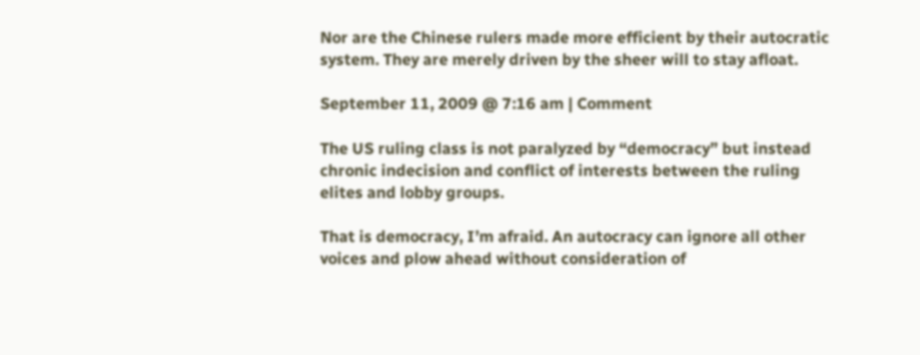Nor are the Chinese rulers made more efficient by their autocratic system. They are merely driven by the sheer will to stay afloat.

September 11, 2009 @ 7:16 am | Comment

The US ruling class is not paralyzed by “democracy” but instead chronic indecision and conflict of interests between the ruling elites and lobby groups.

That is democracy, I’m afraid. An autocracy can ignore all other voices and plow ahead without consideration of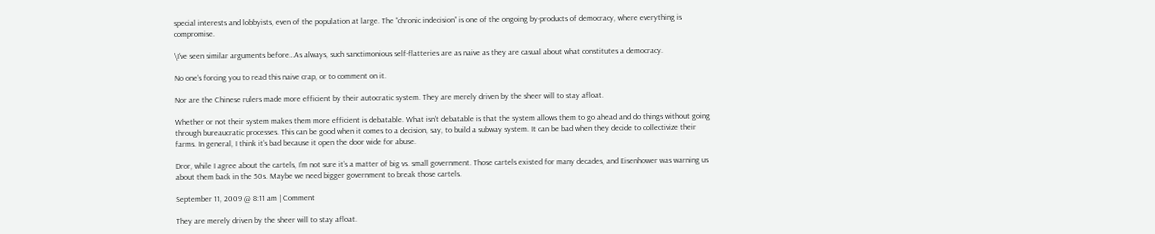special interests and lobbyists, even of the population at large. The “chronic indecision” is one of the ongoing by-products of democracy, where everything is compromise.

\I’ve seen similar arguments before…As always, such sanctimonious self-flatteries are as naive as they are casual about what constitutes a democracy.

No one’s forcing you to read this naive crap, or to comment on it.

Nor are the Chinese rulers made more efficient by their autocratic system. They are merely driven by the sheer will to stay afloat.

Whether or not their system makes them more efficient is debatable. What isn’t debatable is that the system allows them to go ahead and do things without going through bureaucratic processes. This can be good when it comes to a decision, say, to build a subway system. It can be bad when they decide to collectivize their farms. In general, I think it’s bad because it open the door wide for abuse.

Dror, while I agree about the cartels, I’m not sure it’s a matter of big vs. small government. Those cartels existed for many decades, and Eisenhower was warning us about them back in the 50s. Maybe we need bigger government to break those cartels.

September 11, 2009 @ 8:11 am | Comment

They are merely driven by the sheer will to stay afloat.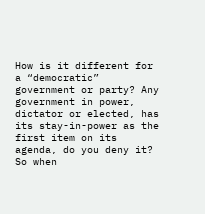How is it different for a “democratic” government or party? Any government in power, dictator or elected, has its stay-in-power as the first item on its agenda, do you deny it? So when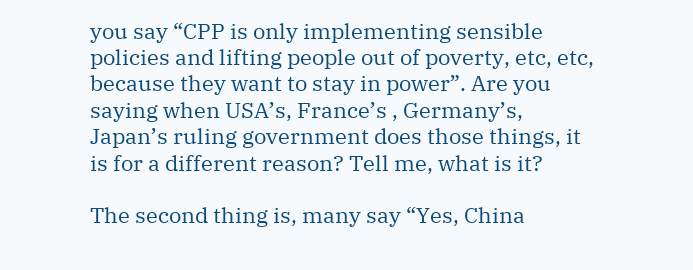you say “CPP is only implementing sensible policies and lifting people out of poverty, etc, etc, because they want to stay in power”. Are you saying when USA’s, France’s , Germany’s, Japan’s ruling government does those things, it is for a different reason? Tell me, what is it?

The second thing is, many say “Yes, China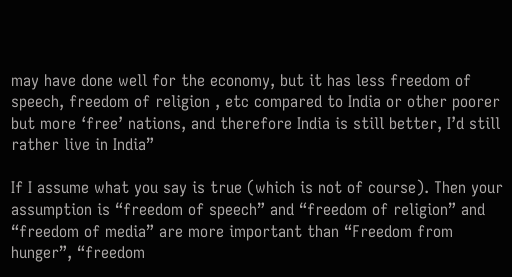may have done well for the economy, but it has less freedom of speech, freedom of religion , etc compared to India or other poorer but more ‘free’ nations, and therefore India is still better, I’d still rather live in India”

If I assume what you say is true (which is not of course). Then your assumption is “freedom of speech” and “freedom of religion” and “freedom of media” are more important than “Freedom from hunger”, “freedom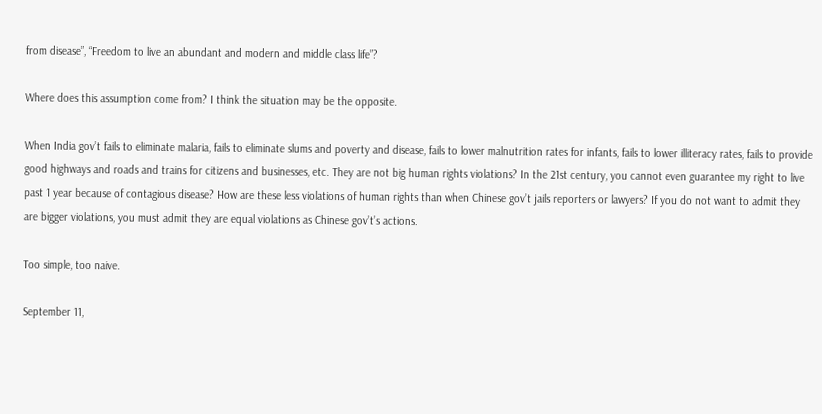from disease”, “Freedom to live an abundant and modern and middle class life”?

Where does this assumption come from? I think the situation may be the opposite.

When India gov’t fails to eliminate malaria, fails to eliminate slums and poverty and disease, fails to lower malnutrition rates for infants, fails to lower illiteracy rates, fails to provide good highways and roads and trains for citizens and businesses, etc. They are not big human rights violations? In the 21st century, you cannot even guarantee my right to live past 1 year because of contagious disease? How are these less violations of human rights than when Chinese gov’t jails reporters or lawyers? If you do not want to admit they are bigger violations, you must admit they are equal violations as Chinese gov’t’s actions.

Too simple, too naive.

September 11,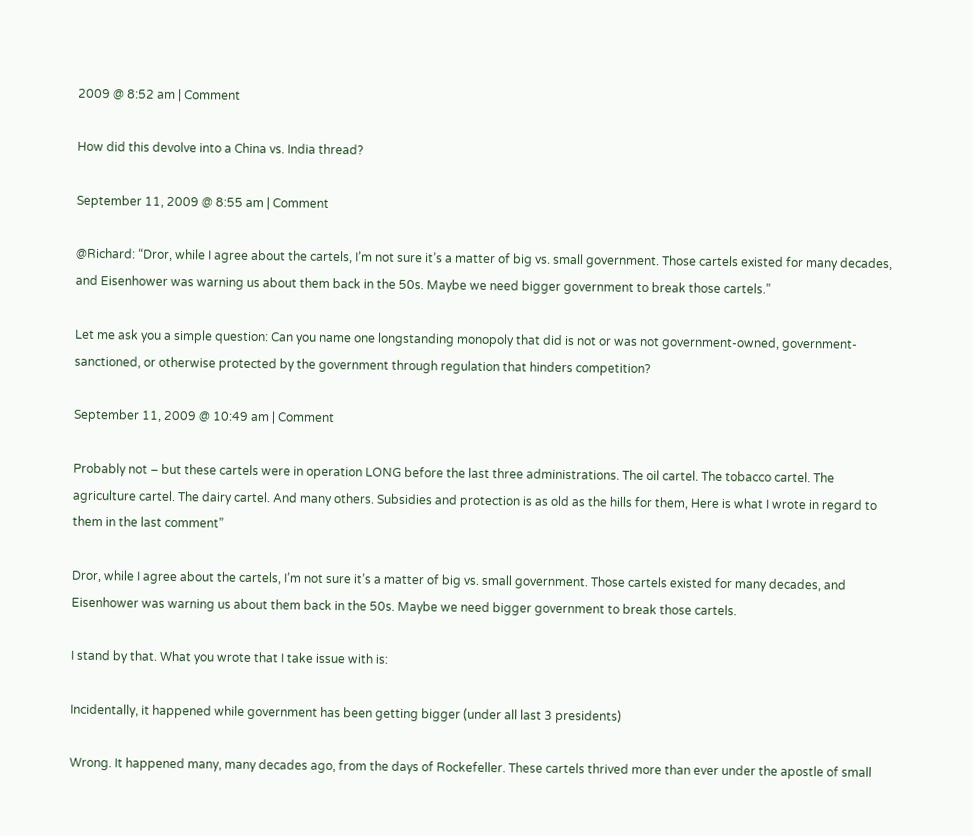2009 @ 8:52 am | Comment

How did this devolve into a China vs. India thread?

September 11, 2009 @ 8:55 am | Comment

@Richard: “Dror, while I agree about the cartels, I’m not sure it’s a matter of big vs. small government. Those cartels existed for many decades, and Eisenhower was warning us about them back in the 50s. Maybe we need bigger government to break those cartels.”

Let me ask you a simple question: Can you name one longstanding monopoly that did is not or was not government-owned, government-sanctioned, or otherwise protected by the government through regulation that hinders competition?

September 11, 2009 @ 10:49 am | Comment

Probably not – but these cartels were in operation LONG before the last three administrations. The oil cartel. The tobacco cartel. The agriculture cartel. The dairy cartel. And many others. Subsidies and protection is as old as the hills for them, Here is what I wrote in regard to them in the last comment”

Dror, while I agree about the cartels, I’m not sure it’s a matter of big vs. small government. Those cartels existed for many decades, and Eisenhower was warning us about them back in the 50s. Maybe we need bigger government to break those cartels.

I stand by that. What you wrote that I take issue with is:

Incidentally, it happened while government has been getting bigger (under all last 3 presidents)

Wrong. It happened many, many decades ago, from the days of Rockefeller. These cartels thrived more than ever under the apostle of small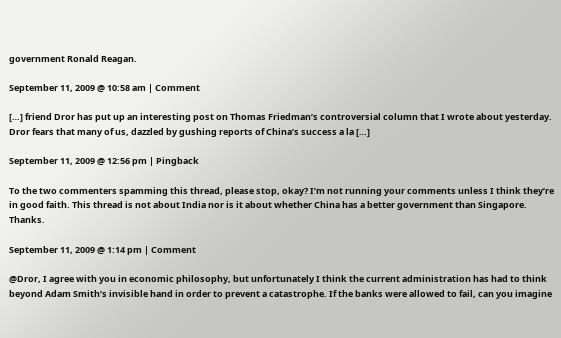government Ronald Reagan.

September 11, 2009 @ 10:58 am | Comment

[…] friend Dror has put up an interesting post on Thomas Friedman’s controversial column that I wrote about yesterday. Dror fears that many of us, dazzled by gushing reports of China’s success a la […]

September 11, 2009 @ 12:56 pm | Pingback

To the two commenters spamming this thread, please stop, okay? I’m not running your comments unless I think they’re in good faith. This thread is not about India nor is it about whether China has a better government than Singapore. Thanks.

September 11, 2009 @ 1:14 pm | Comment

@Dror, I agree with you in economic philosophy, but unfortunately I think the current administration has had to think beyond Adam Smith’s invisible hand in order to prevent a catastrophe. If the banks were allowed to fail, can you imagine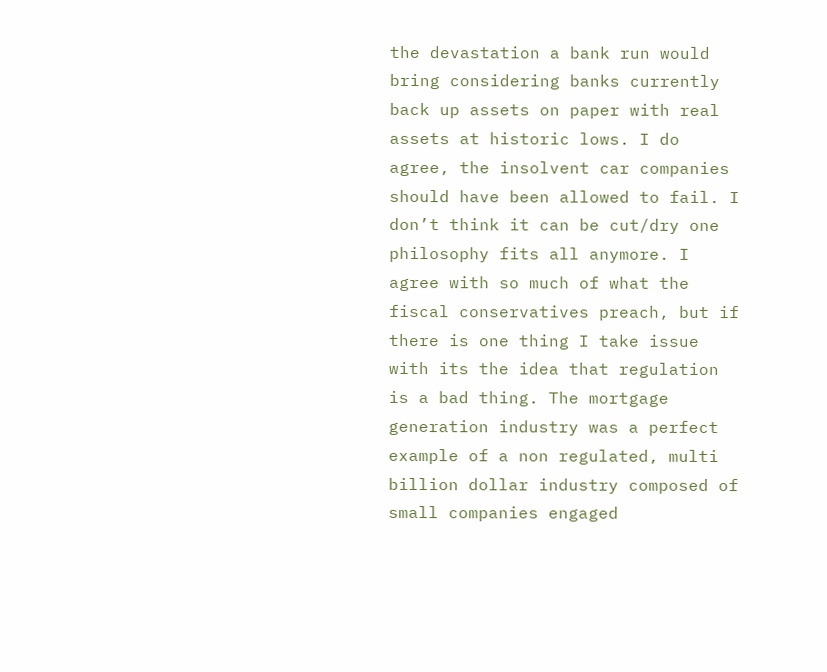the devastation a bank run would bring considering banks currently back up assets on paper with real assets at historic lows. I do agree, the insolvent car companies should have been allowed to fail. I don’t think it can be cut/dry one philosophy fits all anymore. I agree with so much of what the fiscal conservatives preach, but if there is one thing I take issue with its the idea that regulation is a bad thing. The mortgage generation industry was a perfect example of a non regulated, multi billion dollar industry composed of small companies engaged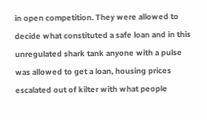in open competition. They were allowed to decide what constituted a safe loan and in this unregulated shark tank anyone with a pulse was allowed to get a loan, housing prices escalated out of kilter with what people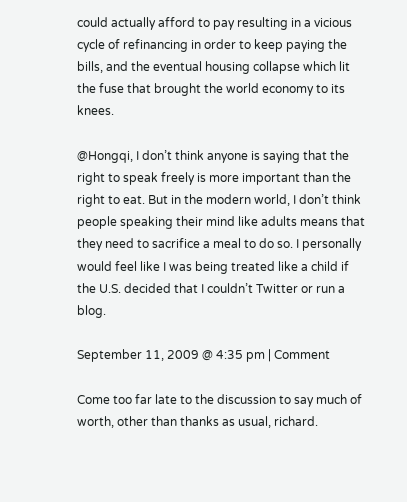could actually afford to pay resulting in a vicious cycle of refinancing in order to keep paying the bills, and the eventual housing collapse which lit the fuse that brought the world economy to its knees.

@Hongqi, I don’t think anyone is saying that the right to speak freely is more important than the right to eat. But in the modern world, I don’t think people speaking their mind like adults means that they need to sacrifice a meal to do so. I personally would feel like I was being treated like a child if the U.S. decided that I couldn’t Twitter or run a blog.

September 11, 2009 @ 4:35 pm | Comment

Come too far late to the discussion to say much of worth, other than thanks as usual, richard.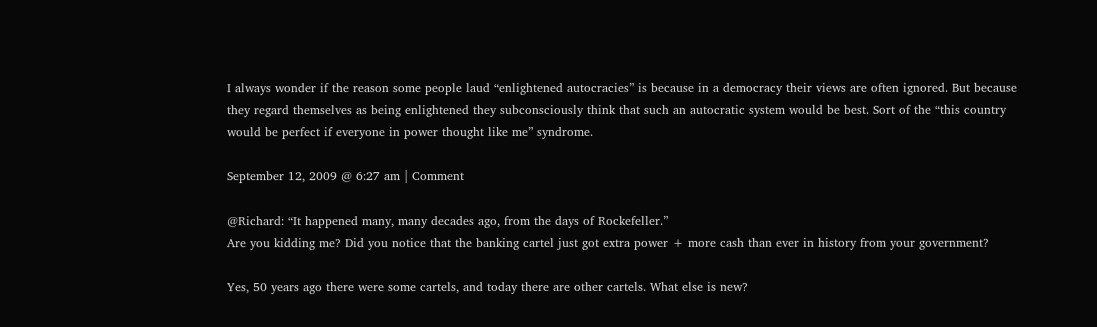I always wonder if the reason some people laud “enlightened autocracies” is because in a democracy their views are often ignored. But because they regard themselves as being enlightened they subconsciously think that such an autocratic system would be best. Sort of the “this country would be perfect if everyone in power thought like me” syndrome.

September 12, 2009 @ 6:27 am | Comment

@Richard: “It happened many, many decades ago, from the days of Rockefeller.”
Are you kidding me? Did you notice that the banking cartel just got extra power + more cash than ever in history from your government?

Yes, 50 years ago there were some cartels, and today there are other cartels. What else is new?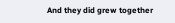And they did grew together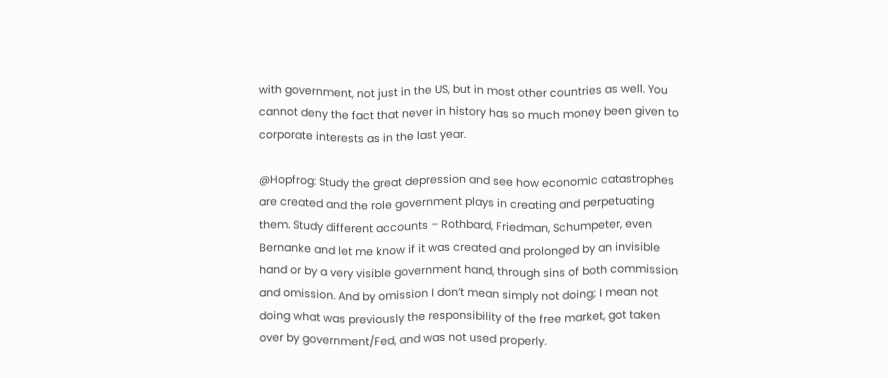with government, not just in the US, but in most other countries as well. You cannot deny the fact that never in history has so much money been given to corporate interests as in the last year.

@Hopfrog: Study the great depression and see how economic catastrophes are created and the role government plays in creating and perpetuating them. Study different accounts – Rothbard, Friedman, Schumpeter, even Bernanke and let me know if it was created and prolonged by an invisible hand or by a very visible government hand, through sins of both commission and omission. And by omission I don’t mean simply not doing; I mean not doing what was previously the responsibility of the free market, got taken over by government/Fed, and was not used properly.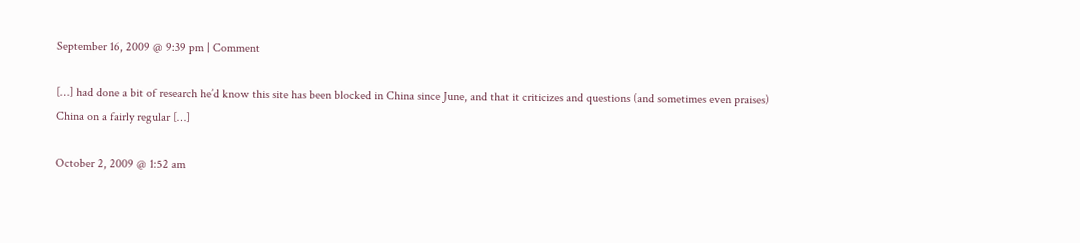September 16, 2009 @ 9:39 pm | Comment

[…] had done a bit of research he’d know this site has been blocked in China since June, and that it criticizes and questions (and sometimes even praises) China on a fairly regular […]

October 2, 2009 @ 1:52 am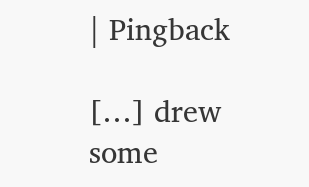| Pingback

[…] drew some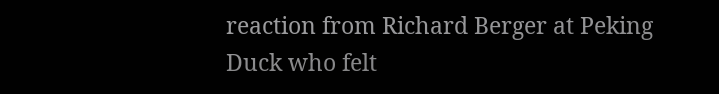reaction from Richard Berger at Peking Duck who felt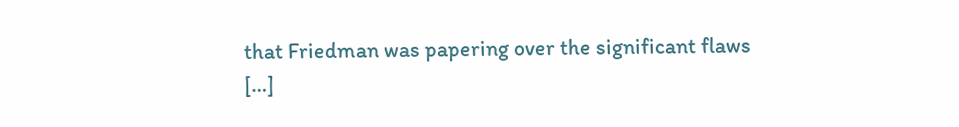that Friedman was papering over the significant flaws […]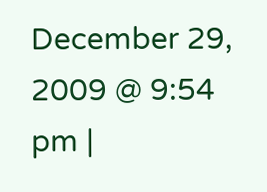December 29, 2009 @ 9:54 pm |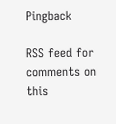Pingback

RSS feed for comments on this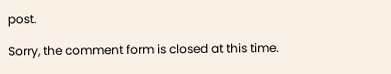post.

Sorry, the comment form is closed at this time.